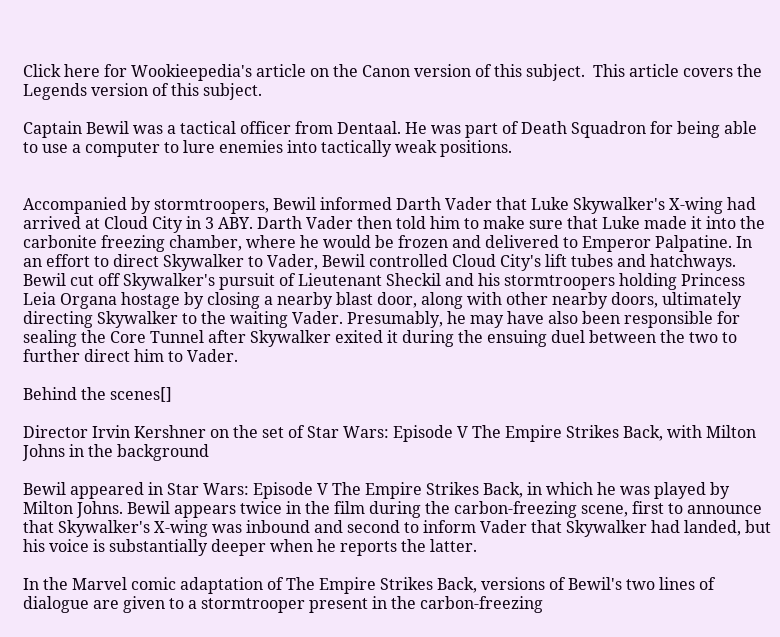Click here for Wookieepedia's article on the Canon version of this subject.  This article covers the Legends version of this subject.

Captain Bewil was a tactical officer from Dentaal. He was part of Death Squadron for being able to use a computer to lure enemies into tactically weak positions.


Accompanied by stormtroopers, Bewil informed Darth Vader that Luke Skywalker's X-wing had arrived at Cloud City in 3 ABY. Darth Vader then told him to make sure that Luke made it into the carbonite freezing chamber, where he would be frozen and delivered to Emperor Palpatine. In an effort to direct Skywalker to Vader, Bewil controlled Cloud City's lift tubes and hatchways. Bewil cut off Skywalker's pursuit of Lieutenant Sheckil and his stormtroopers holding Princess Leia Organa hostage by closing a nearby blast door, along with other nearby doors, ultimately directing Skywalker to the waiting Vader. Presumably, he may have also been responsible for sealing the Core Tunnel after Skywalker exited it during the ensuing duel between the two to further direct him to Vader.

Behind the scenes[]

Director Irvin Kershner on the set of Star Wars: Episode V The Empire Strikes Back, with Milton Johns in the background

Bewil appeared in Star Wars: Episode V The Empire Strikes Back, in which he was played by Milton Johns. Bewil appears twice in the film during the carbon-freezing scene, first to announce that Skywalker's X-wing was inbound and second to inform Vader that Skywalker had landed, but his voice is substantially deeper when he reports the latter.

In the Marvel comic adaptation of The Empire Strikes Back, versions of Bewil's two lines of dialogue are given to a stormtrooper present in the carbon-freezing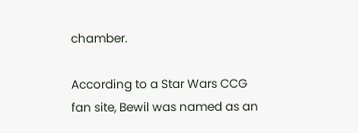chamber.

According to a Star Wars CCG fan site, Bewil was named as an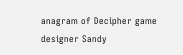anagram of Decipher game designer Sandy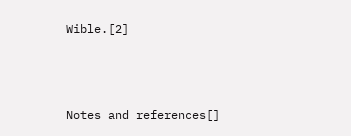Wible.[2]



Notes and references[]